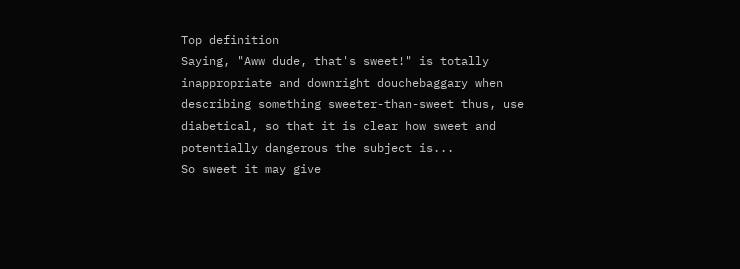Top definition
Saying, "Aww dude, that's sweet!" is totally inappropriate and downright douchebaggary when describing something sweeter-than-sweet thus, use diabetical, so that it is clear how sweet and potentially dangerous the subject is...
So sweet it may give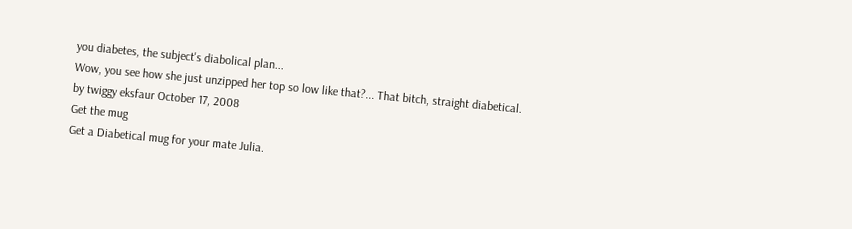you diabetes, the subject's diabolical plan...
Wow, you see how she just unzipped her top so low like that?... That bitch, straight diabetical.
by twiggy eksfaur October 17, 2008
Get the mug
Get a Diabetical mug for your mate Julia.